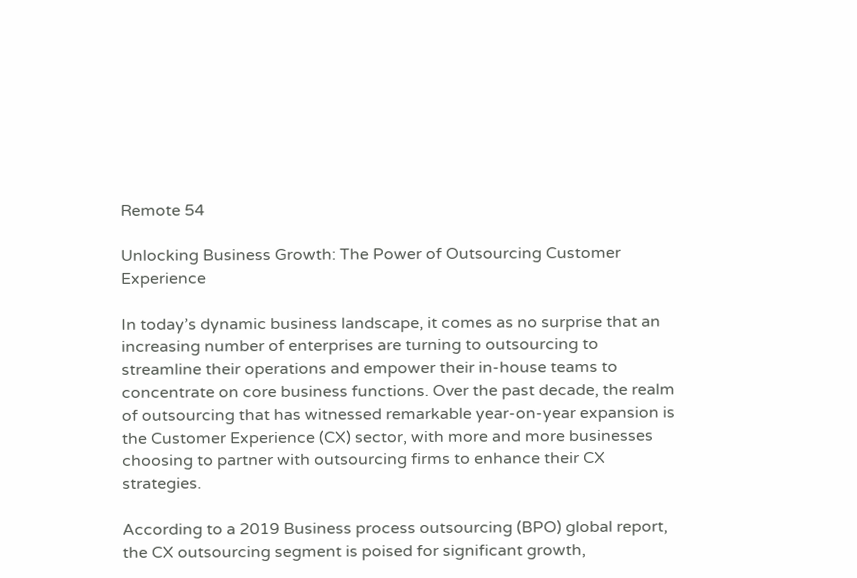Remote 54

Unlocking Business Growth: The Power of Outsourcing Customer Experience

In today’s dynamic business landscape, it comes as no surprise that an increasing number of enterprises are turning to outsourcing to streamline their operations and empower their in-house teams to concentrate on core business functions. Over the past decade, the realm of outsourcing that has witnessed remarkable year-on-year expansion is the Customer Experience (CX) sector, with more and more businesses choosing to partner with outsourcing firms to enhance their CX strategies.

According to a 2019 Business process outsourcing (BPO) global report, the CX outsourcing segment is poised for significant growth,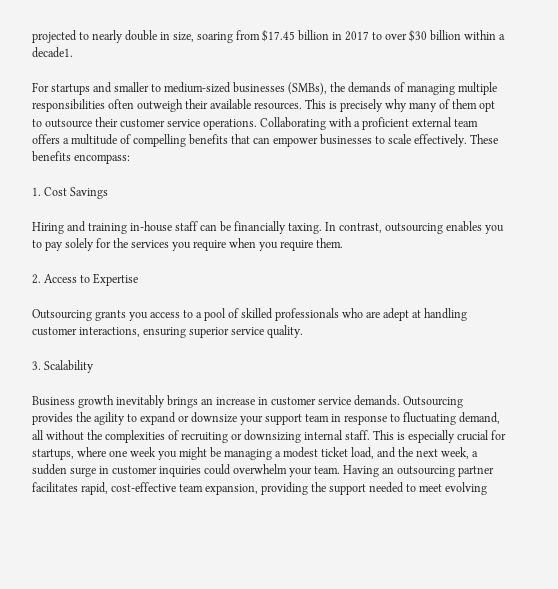projected to nearly double in size, soaring from $17.45 billion in 2017 to over $30 billion within a decade1.

For startups and smaller to medium-sized businesses (SMBs), the demands of managing multiple responsibilities often outweigh their available resources. This is precisely why many of them opt to outsource their customer service operations. Collaborating with a proficient external team offers a multitude of compelling benefits that can empower businesses to scale effectively. These benefits encompass:

1. Cost Savings

Hiring and training in-house staff can be financially taxing. In contrast, outsourcing enables you to pay solely for the services you require when you require them.

2. Access to Expertise

Outsourcing grants you access to a pool of skilled professionals who are adept at handling customer interactions, ensuring superior service quality.

3. Scalability

Business growth inevitably brings an increase in customer service demands. Outsourcing provides the agility to expand or downsize your support team in response to fluctuating demand, all without the complexities of recruiting or downsizing internal staff. This is especially crucial for startups, where one week you might be managing a modest ticket load, and the next week, a sudden surge in customer inquiries could overwhelm your team. Having an outsourcing partner facilitates rapid, cost-effective team expansion, providing the support needed to meet evolving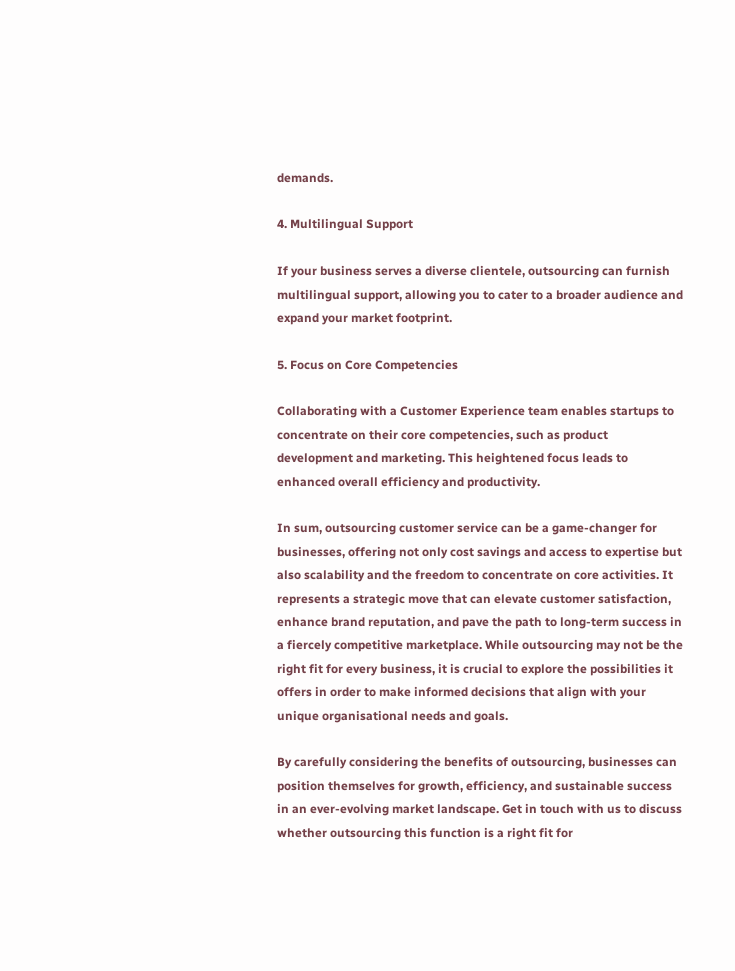demands.

4. Multilingual Support

If your business serves a diverse clientele, outsourcing can furnish multilingual support, allowing you to cater to a broader audience and expand your market footprint.

5. Focus on Core Competencies

Collaborating with a Customer Experience team enables startups to concentrate on their core competencies, such as product development and marketing. This heightened focus leads to enhanced overall efficiency and productivity.

In sum, outsourcing customer service can be a game-changer for businesses, offering not only cost savings and access to expertise but also scalability and the freedom to concentrate on core activities. It represents a strategic move that can elevate customer satisfaction, enhance brand reputation, and pave the path to long-term success in a fiercely competitive marketplace. While outsourcing may not be the right fit for every business, it is crucial to explore the possibilities it offers in order to make informed decisions that align with your unique organisational needs and goals.

By carefully considering the benefits of outsourcing, businesses can position themselves for growth, efficiency, and sustainable success in an ever-evolving market landscape. Get in touch with us to discuss whether outsourcing this function is a right fit for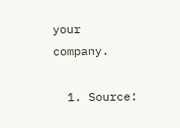your company.

  1. Source: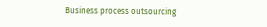Business process outsourcing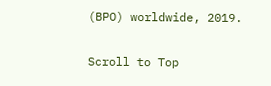(BPO) worldwide, 2019.

Scroll to Top